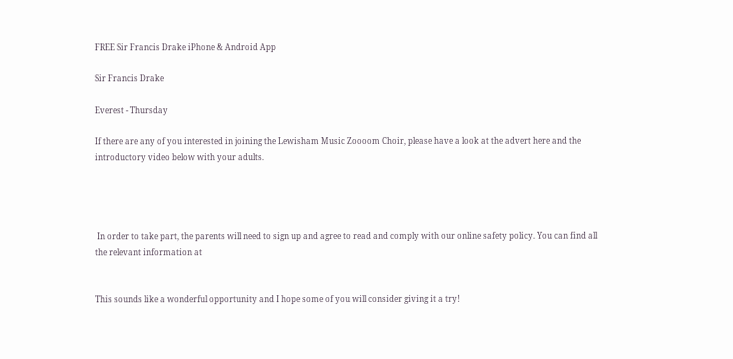FREE Sir Francis Drake iPhone & Android App

Sir Francis Drake

Everest - Thursday

If there are any of you interested in joining the Lewisham Music Zoooom Choir, please have a look at the advert here and the introductory video below with your adults.




 In order to take part, the parents will need to sign up and agree to read and comply with our online safety policy. You can find all the relevant information at


This sounds like a wonderful opportunity and I hope some of you will consider giving it a try!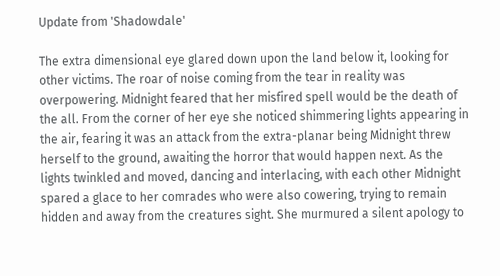Update from 'Shadowdale'

The extra dimensional eye glared down upon the land below it, looking for other victims. The roar of noise coming from the tear in reality was overpowering. Midnight feared that her misfired spell would be the death of the all. From the corner of her eye she noticed shimmering lights appearing in the air, fearing it was an attack from the extra-planar being Midnight threw herself to the ground, awaiting the horror that would happen next. As the lights twinkled and moved, dancing and interlacing, with each other Midnight spared a glace to her comrades who were also cowering, trying to remain hidden and away from the creatures sight. She murmured a silent apology to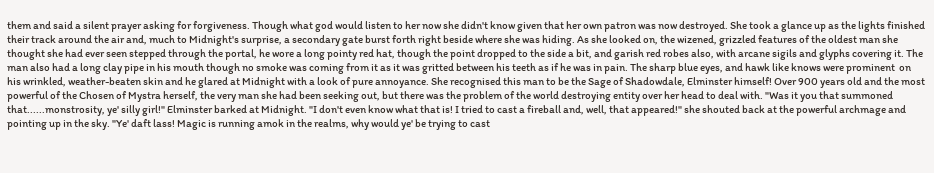them and said a silent prayer asking for forgiveness. Though what god would listen to her now she didn't know given that her own patron was now destroyed. She took a glance up as the lights finished their track around the air and, much to Midnight's surprise, a secondary gate burst forth right beside where she was hiding. As she looked on, the wizened, grizzled features of the oldest man she thought she had ever seen stepped through the portal, he wore a long pointy red hat, though the point dropped to the side a bit, and garish red robes also, with arcane sigils and glyphs covering it. The man also had a long clay pipe in his mouth though no smoke was coming from it as it was gritted between his teeth as if he was in pain. The sharp blue eyes, and hawk like knows were prominent  on his wrinkled, weather-beaten skin and he glared at Midnight with a look of pure annoyance. She recognised this man to be the Sage of Shadowdale, Elminster himself! Over 900 years old and the most powerful of the Chosen of Mystra herself, the very man she had been seeking out, but there was the problem of the world destroying entity over her head to deal with. "Was it you that summoned that......monstrosity, ye' silly girl!" Elminster barked at Midnight. "I don't even know what that is! I tried to cast a fireball and, well, that appeared!" she shouted back at the powerful archmage and pointing up in the sky. "Ye' daft lass! Magic is running amok in the realms, why would ye' be trying to cast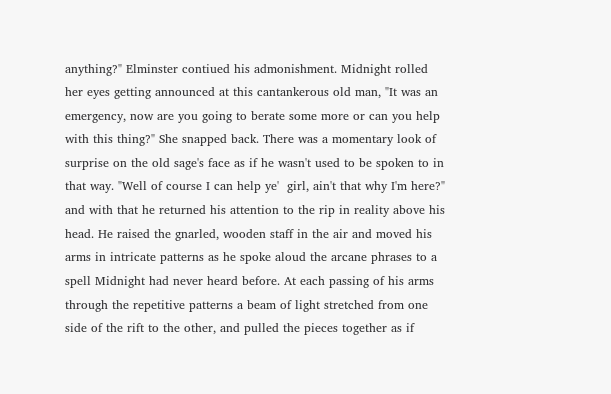anything?" Elminster contiued his admonishment. Midnight rolled her eyes getting announced at this cantankerous old man, "It was an emergency, now are you going to berate some more or can you help with this thing?" She snapped back. There was a momentary look of surprise on the old sage's face as if he wasn't used to be spoken to in that way. "Well of course I can help ye'  girl, ain't that why I'm here?" and with that he returned his attention to the rip in reality above his head. He raised the gnarled, wooden staff in the air and moved his arms in intricate patterns as he spoke aloud the arcane phrases to a spell Midnight had never heard before. At each passing of his arms through the repetitive patterns a beam of light stretched from one side of the rift to the other, and pulled the pieces together as if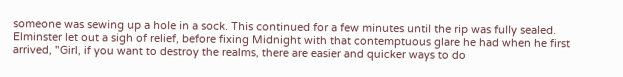someone was sewing up a hole in a sock. This continued for a few minutes until the rip was fully sealed. Elminster let out a sigh of relief, before fixing Midnight with that contemptuous glare he had when he first arrived, "Girl, if you want to destroy the realms, there are easier and quicker ways to do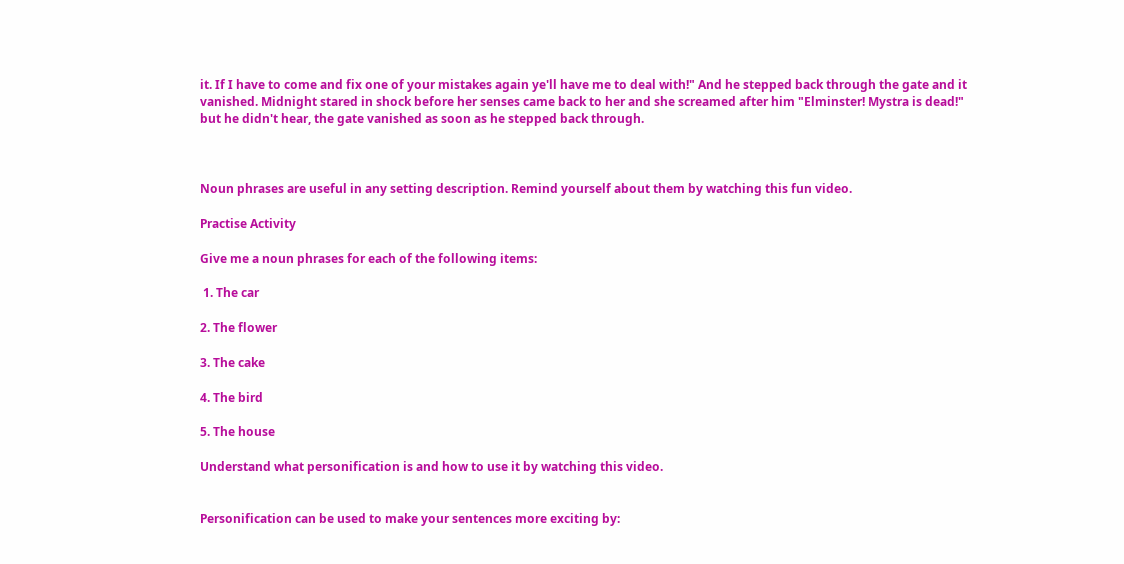it. If I have to come and fix one of your mistakes again ye'll have me to deal with!" And he stepped back through the gate and it vanished. Midnight stared in shock before her senses came back to her and she screamed after him "Elminster! Mystra is dead!" but he didn't hear, the gate vanished as soon as he stepped back through.



Noun phrases are useful in any setting description. Remind yourself about them by watching this fun video.

Practise Activity

Give me a noun phrases for each of the following items:

 1. The car

2. The flower

3. The cake

4. The bird

5. The house

Understand what personification is and how to use it by watching this video.


Personification can be used to make your sentences more exciting by: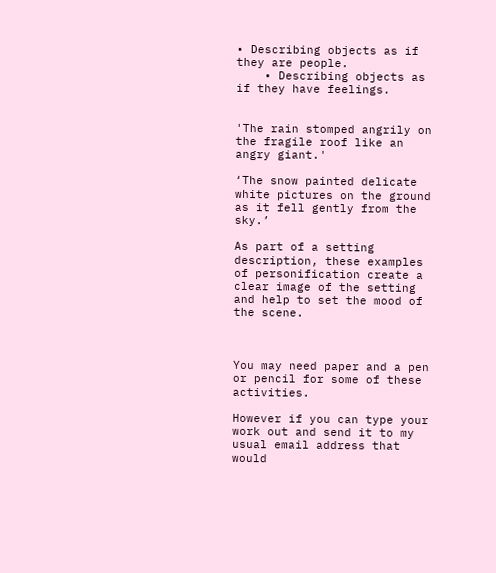• Describing objects as if they are people.
    • Describing objects as if they have feelings.


'The rain stomped angrily on the fragile roof like an angry giant.'

‘The snow painted delicate white pictures on the ground as it fell gently from the sky.’

As part of a setting description, these examples of personification create a clear image of the setting and help to set the mood of the scene.



You may need paper and a pen or pencil for some of these activities.

However if you can type your work out and send it to my usual email address that would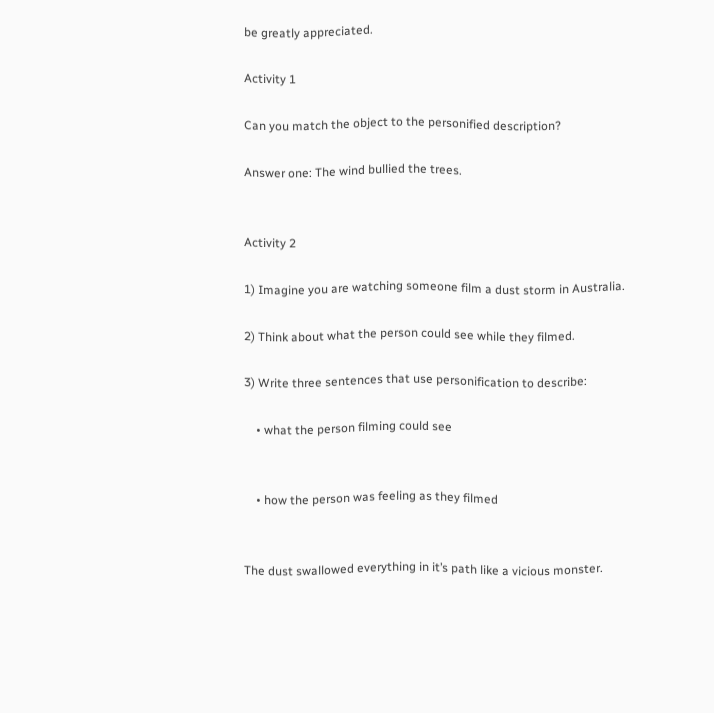be greatly appreciated.

Activity 1

Can you match the object to the personified description?

Answer one: The wind bullied the trees.


Activity 2

1) Imagine you are watching someone film a dust storm in Australia.

2) Think about what the person could see while they filmed.

3) Write three sentences that use personification to describe:

    • what the person filming could see


    • how the person was feeling as they filmed


The dust swallowed everything in it’s path like a vicious monster.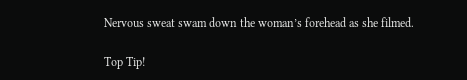Nervous sweat swam down the woman’s forehead as she filmed.

Top Tip!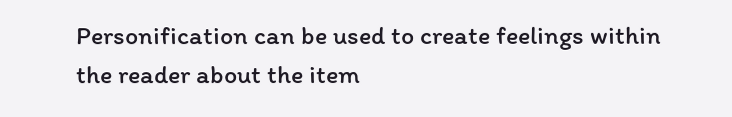Personification can be used to create feelings within the reader about the item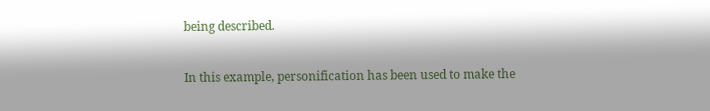being described.

In this example, personification has been used to make the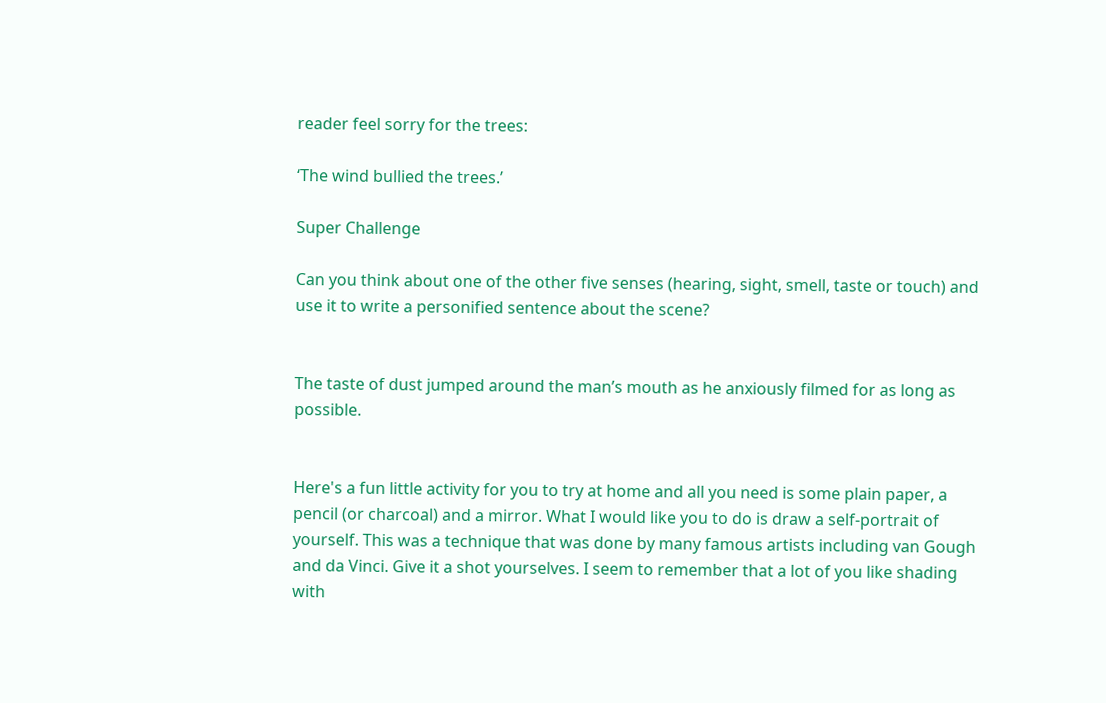reader feel sorry for the trees:

‘The wind bullied the trees.’

Super Challenge

Can you think about one of the other five senses (hearing, sight, smell, taste or touch) and use it to write a personified sentence about the scene?


The taste of dust jumped around the man’s mouth as he anxiously filmed for as long as possible.


Here's a fun little activity for you to try at home and all you need is some plain paper, a pencil (or charcoal) and a mirror. What I would like you to do is draw a self-portrait of yourself. This was a technique that was done by many famous artists including van Gough and da Vinci. Give it a shot yourselves. I seem to remember that a lot of you like shading with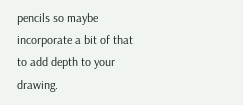pencils so maybe incorporate a bit of that to add depth to your drawing.